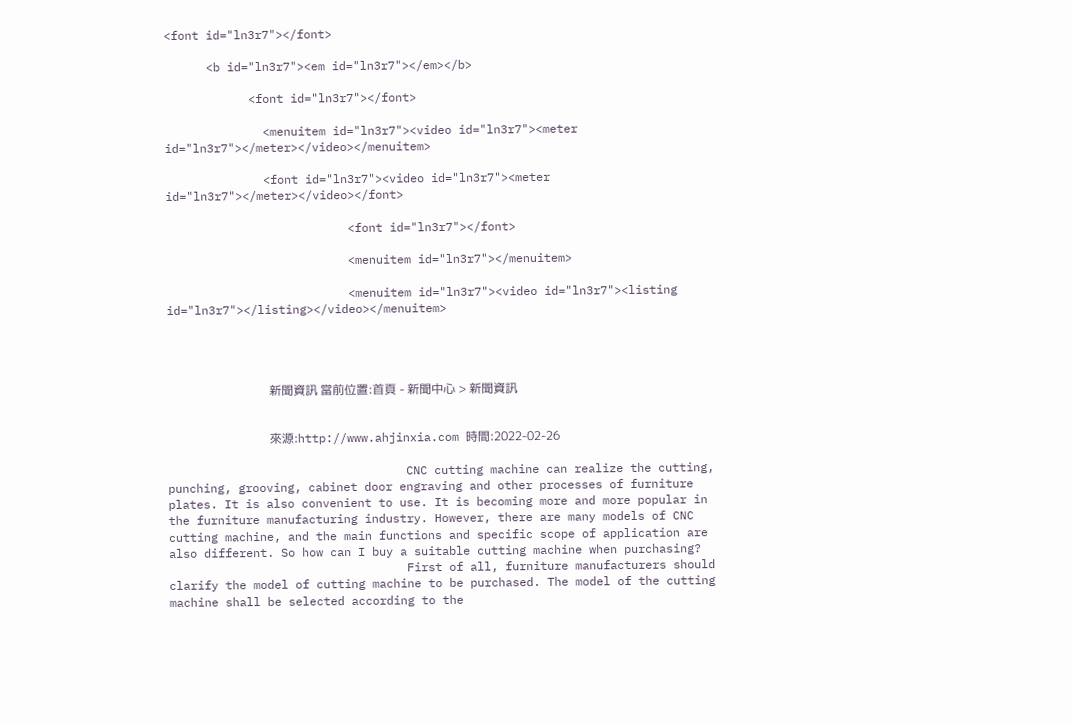<font id="ln3r7"></font>

      <b id="ln3r7"><em id="ln3r7"></em></b>

            <font id="ln3r7"></font>

              <menuitem id="ln3r7"><video id="ln3r7"><meter id="ln3r7"></meter></video></menuitem>

              <font id="ln3r7"><video id="ln3r7"><meter id="ln3r7"></meter></video></font>

                          <font id="ln3r7"></font>

                          <menuitem id="ln3r7"></menuitem>

                          <menuitem id="ln3r7"><video id="ln3r7"><listing id="ln3r7"></listing></video></menuitem>




                                  新聞資訊 當前位置:首頁 - 新聞中心 > 新聞資訊


                                  來源:http://www.ahjinxia.com 時間:2022-02-26

                                  CNC cutting machine can realize the cutting, punching, grooving, cabinet door engraving and other processes of furniture plates. It is also convenient to use. It is becoming more and more popular in the furniture manufacturing industry. However, there are many models of CNC cutting machine, and the main functions and specific scope of application are also different. So how can I buy a suitable cutting machine when purchasing?
                                  First of all, furniture manufacturers should clarify the model of cutting machine to be purchased. The model of the cutting machine shall be selected according to the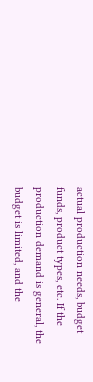actual production needs, budget funds, product types, etc. If the production demand is general, the budget is limited, and the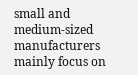small and medium-sized manufacturers mainly focus on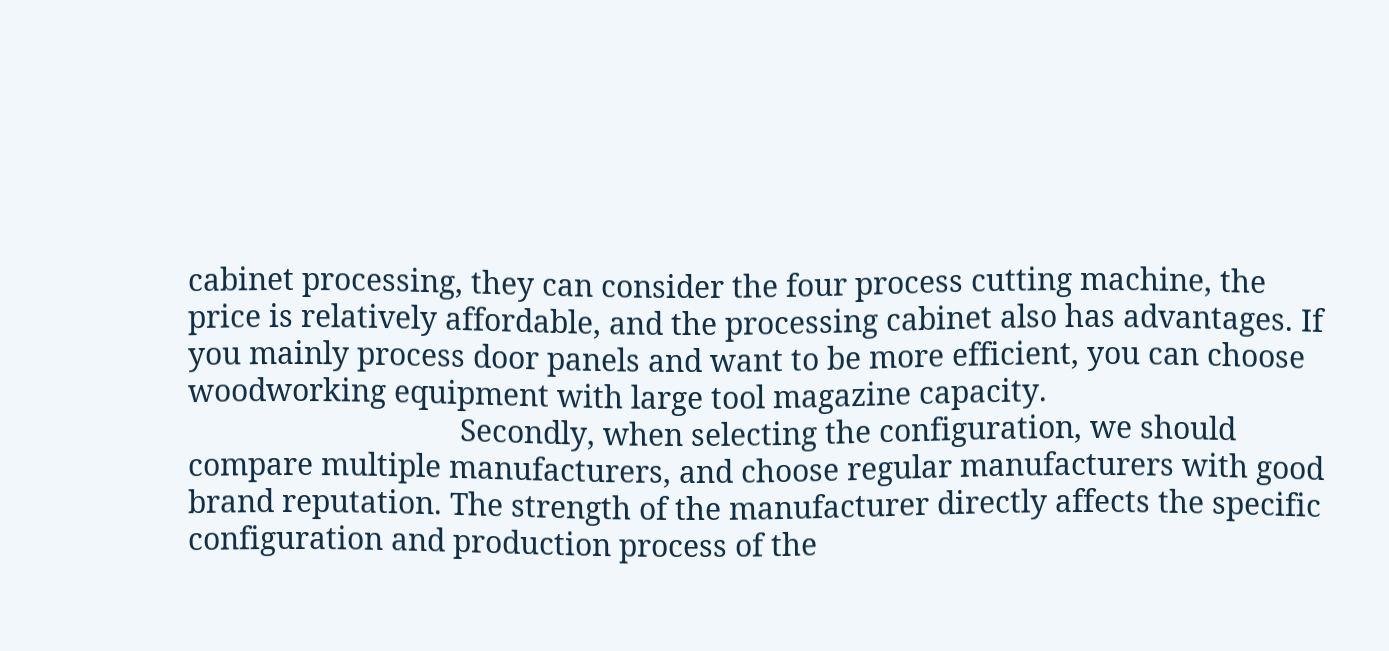cabinet processing, they can consider the four process cutting machine, the price is relatively affordable, and the processing cabinet also has advantages. If you mainly process door panels and want to be more efficient, you can choose woodworking equipment with large tool magazine capacity.
                                  Secondly, when selecting the configuration, we should compare multiple manufacturers, and choose regular manufacturers with good brand reputation. The strength of the manufacturer directly affects the specific configuration and production process of the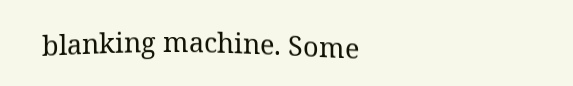blanking machine. Some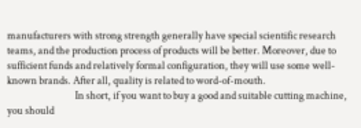manufacturers with strong strength generally have special scientific research teams, and the production process of products will be better. Moreover, due to sufficient funds and relatively formal configuration, they will use some well-known brands. After all, quality is related to word-of-mouth.
                                  In short, if you want to buy a good and suitable cutting machine, you should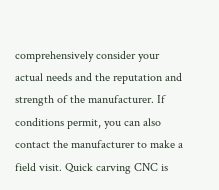comprehensively consider your actual needs and the reputation and strength of the manufacturer. If conditions permit, you can also contact the manufacturer to make a field visit. Quick carving CNC is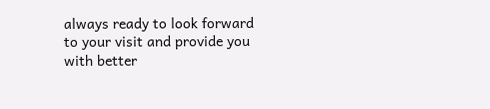always ready to look forward to your visit and provide you with better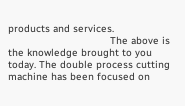products and services.
                                  The above is the knowledge brought to you today. The double process cutting machine has been focused on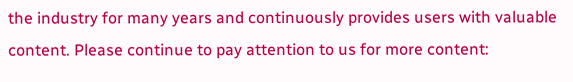the industry for many years and continuously provides users with valuable content. Please continue to pay attention to us for more content: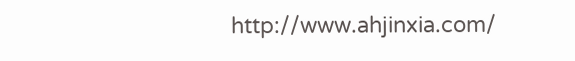http://www.ahjinxia.com/